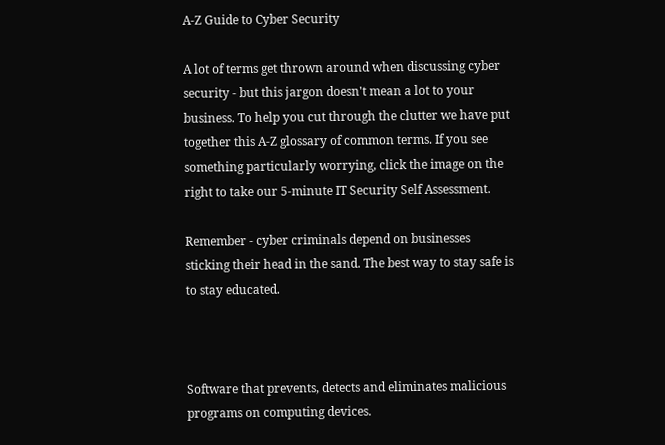A-Z Guide to Cyber Security

A lot of terms get thrown around when discussing cyber security - but this jargon doesn't mean a lot to your business. To help you cut through the clutter we have put together this A-Z glossary of common terms. If you see something particularly worrying, click the image on the right to take our 5-minute IT Security Self Assessment.

Remember - cyber criminals depend on businesses sticking their head in the sand. The best way to stay safe is to stay educated.



Software that prevents, detects and eliminates malicious programs on computing devices.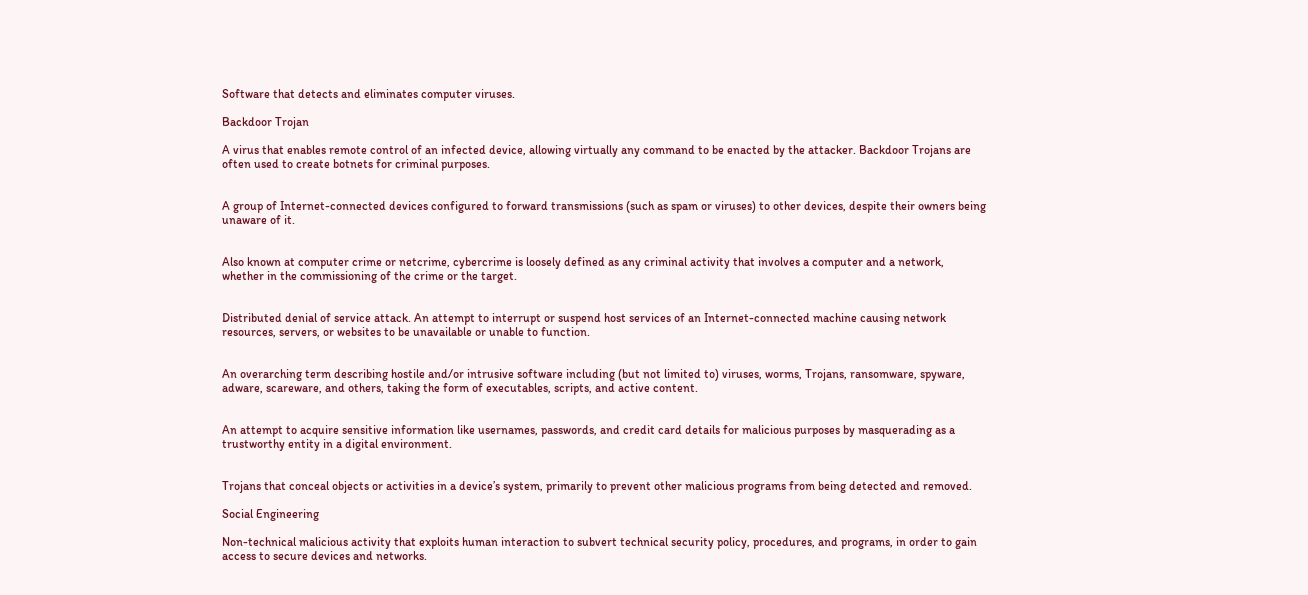Software that detects and eliminates computer viruses.

Backdoor Trojan

A virus that enables remote control of an infected device, allowing virtually any command to be enacted by the attacker. Backdoor Trojans are often used to create botnets for criminal purposes.


A group of Internet-connected devices configured to forward transmissions (such as spam or viruses) to other devices, despite their owners being unaware of it.


Also known at computer crime or netcrime, cybercrime is loosely defined as any criminal activity that involves a computer and a network, whether in the commissioning of the crime or the target.


Distributed denial of service attack. An attempt to interrupt or suspend host services of an Internet-connected machine causing network resources, servers, or websites to be unavailable or unable to function.


An overarching term describing hostile and/or intrusive software including (but not limited to) viruses, worms, Trojans, ransomware, spyware, adware, scareware, and others, taking the form of executables, scripts, and active content.


An attempt to acquire sensitive information like usernames, passwords, and credit card details for malicious purposes by masquerading as a trustworthy entity in a digital environment.


Trojans that conceal objects or activities in a device’s system, primarily to prevent other malicious programs from being detected and removed.

Social Engineering

Non-technical malicious activity that exploits human interaction to subvert technical security policy, procedures, and programs, in order to gain access to secure devices and networks.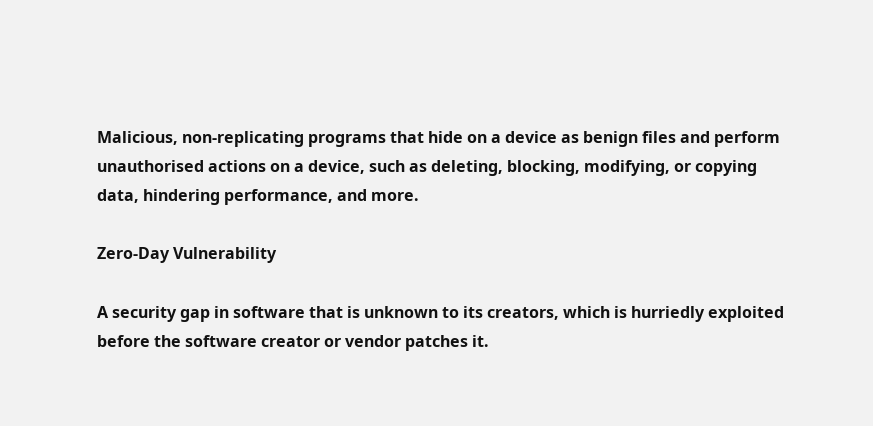Malicious, non-replicating programs that hide on a device as benign files and perform unauthorised actions on a device, such as deleting, blocking, modifying, or copying data, hindering performance, and more.

Zero-Day Vulnerability

A security gap in software that is unknown to its creators, which is hurriedly exploited before the software creator or vendor patches it.